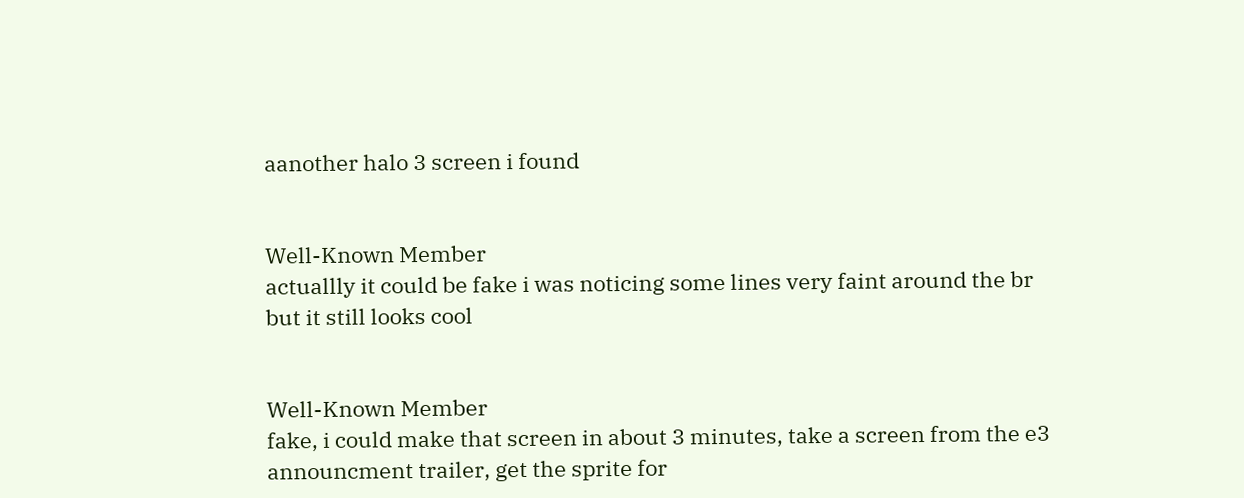aanother halo 3 screen i found


Well-Known Member
actuallly it could be fake i was noticing some lines very faint around the br but it still looks cool


Well-Known Member
fake, i could make that screen in about 3 minutes, take a screen from the e3 announcment trailer, get the sprite for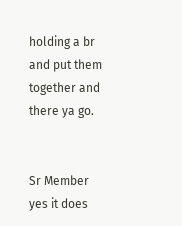holding a br and put them together and there ya go.


Sr Member
yes it does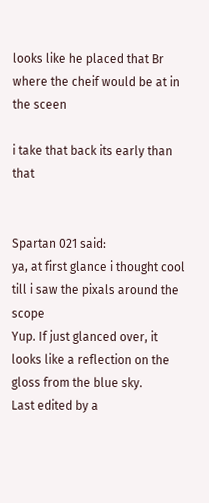looks like he placed that Br where the cheif would be at in the sceen

i take that back its early than that


Spartan 021 said:
ya, at first glance i thought cool till i saw the pixals around the scope
Yup. If just glanced over, it looks like a reflection on the gloss from the blue sky.
Last edited by a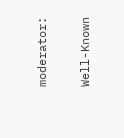moderator:


Well-Known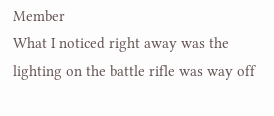Member
What I noticed right away was the lighting on the battle rifle was way off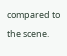compared to the scene.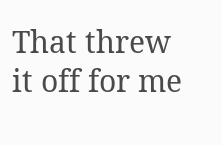That threw it off for me